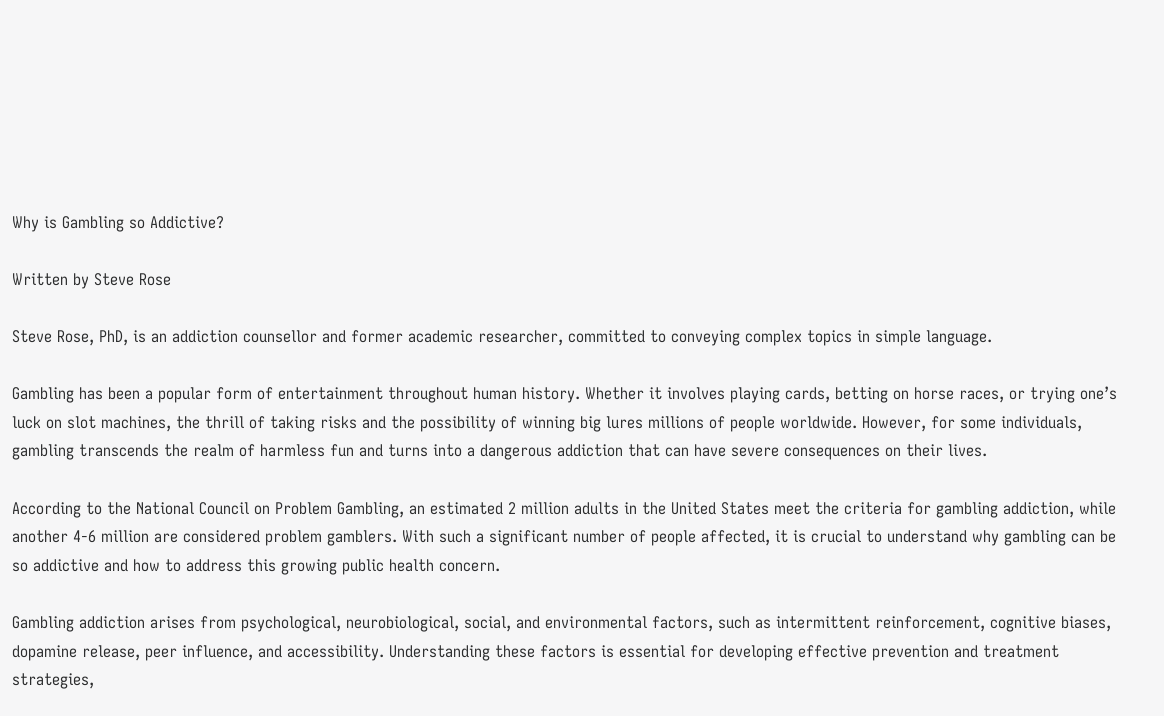Why is Gambling so Addictive?

Written by Steve Rose

Steve Rose, PhD, is an addiction counsellor and former academic researcher, committed to conveying complex topics in simple language.

Gambling has been a popular form of entertainment throughout human history. Whether it involves playing cards, betting on horse races, or trying one’s luck on slot machines, the thrill of taking risks and the possibility of winning big lures millions of people worldwide. However, for some individuals, gambling transcends the realm of harmless fun and turns into a dangerous addiction that can have severe consequences on their lives.

According to the National Council on Problem Gambling, an estimated 2 million adults in the United States meet the criteria for gambling addiction, while another 4-6 million are considered problem gamblers. With such a significant number of people affected, it is crucial to understand why gambling can be so addictive and how to address this growing public health concern.

Gambling addiction arises from psychological, neurobiological, social, and environmental factors, such as intermittent reinforcement, cognitive biases, dopamine release, peer influence, and accessibility. Understanding these factors is essential for developing effective prevention and treatment strategies,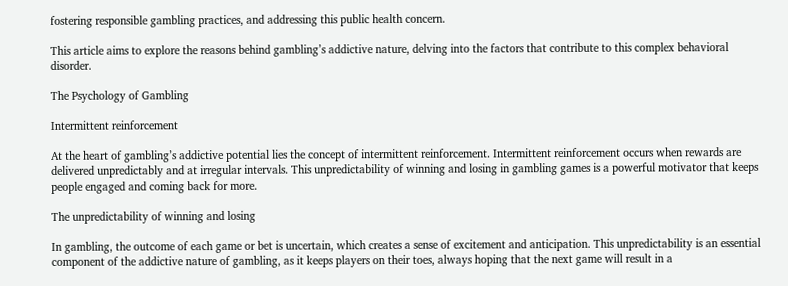fostering responsible gambling practices, and addressing this public health concern.

This article aims to explore the reasons behind gambling’s addictive nature, delving into the factors that contribute to this complex behavioral disorder.

The Psychology of Gambling

Intermittent reinforcement

At the heart of gambling’s addictive potential lies the concept of intermittent reinforcement. Intermittent reinforcement occurs when rewards are delivered unpredictably and at irregular intervals. This unpredictability of winning and losing in gambling games is a powerful motivator that keeps people engaged and coming back for more.

The unpredictability of winning and losing

In gambling, the outcome of each game or bet is uncertain, which creates a sense of excitement and anticipation. This unpredictability is an essential component of the addictive nature of gambling, as it keeps players on their toes, always hoping that the next game will result in a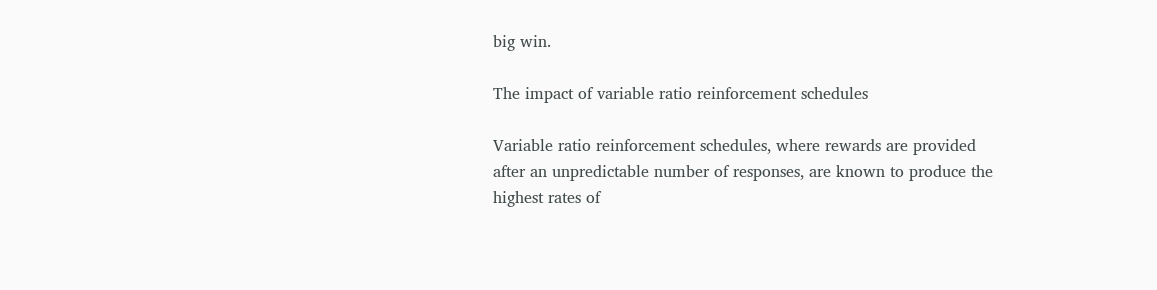big win.

The impact of variable ratio reinforcement schedules

Variable ratio reinforcement schedules, where rewards are provided after an unpredictable number of responses, are known to produce the highest rates of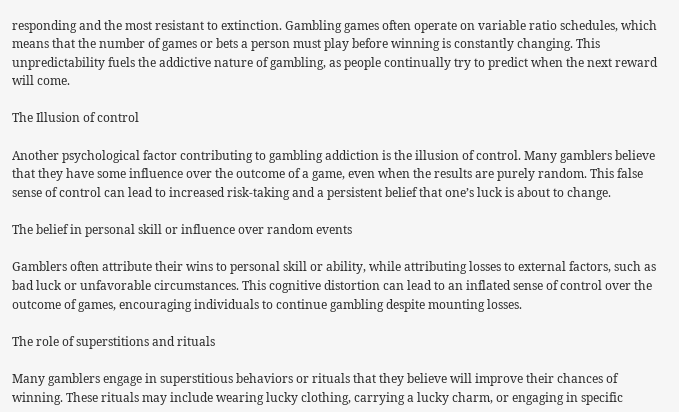responding and the most resistant to extinction. Gambling games often operate on variable ratio schedules, which means that the number of games or bets a person must play before winning is constantly changing. This unpredictability fuels the addictive nature of gambling, as people continually try to predict when the next reward will come.

The Illusion of control

Another psychological factor contributing to gambling addiction is the illusion of control. Many gamblers believe that they have some influence over the outcome of a game, even when the results are purely random. This false sense of control can lead to increased risk-taking and a persistent belief that one’s luck is about to change.

The belief in personal skill or influence over random events

Gamblers often attribute their wins to personal skill or ability, while attributing losses to external factors, such as bad luck or unfavorable circumstances. This cognitive distortion can lead to an inflated sense of control over the outcome of games, encouraging individuals to continue gambling despite mounting losses.

The role of superstitions and rituals

Many gamblers engage in superstitious behaviors or rituals that they believe will improve their chances of winning. These rituals may include wearing lucky clothing, carrying a lucky charm, or engaging in specific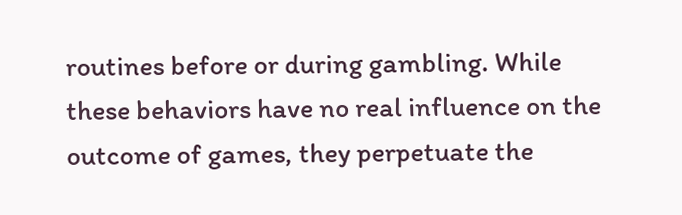routines before or during gambling. While these behaviors have no real influence on the outcome of games, they perpetuate the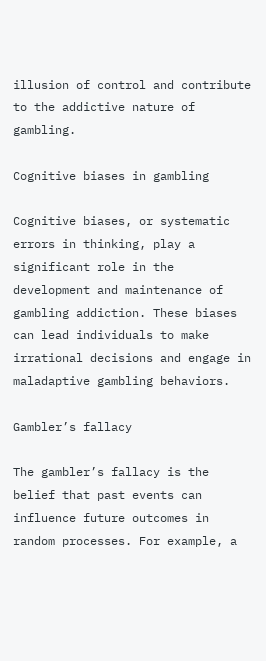illusion of control and contribute to the addictive nature of gambling.

Cognitive biases in gambling

Cognitive biases, or systematic errors in thinking, play a significant role in the development and maintenance of gambling addiction. These biases can lead individuals to make irrational decisions and engage in maladaptive gambling behaviors.

Gambler’s fallacy

The gambler’s fallacy is the belief that past events can influence future outcomes in random processes. For example, a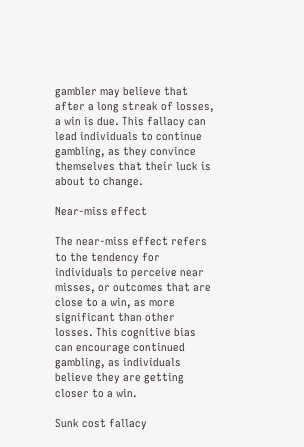gambler may believe that after a long streak of losses, a win is due. This fallacy can lead individuals to continue gambling, as they convince themselves that their luck is about to change.

Near-miss effect

The near-miss effect refers to the tendency for individuals to perceive near misses, or outcomes that are close to a win, as more significant than other losses. This cognitive bias can encourage continued gambling, as individuals believe they are getting closer to a win.

Sunk cost fallacy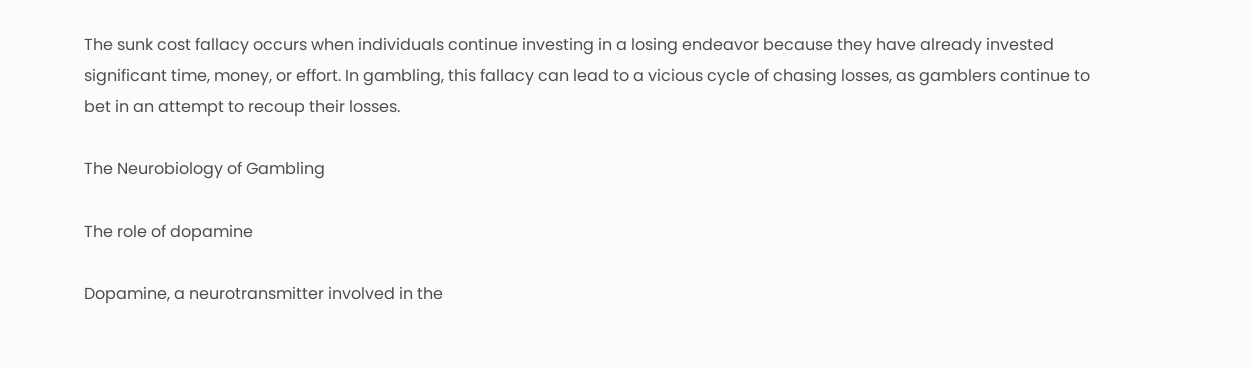The sunk cost fallacy occurs when individuals continue investing in a losing endeavor because they have already invested significant time, money, or effort. In gambling, this fallacy can lead to a vicious cycle of chasing losses, as gamblers continue to bet in an attempt to recoup their losses.

The Neurobiology of Gambling

The role of dopamine

Dopamine, a neurotransmitter involved in the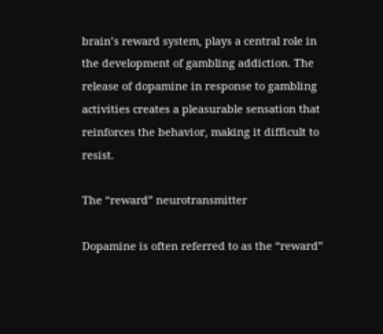brain’s reward system, plays a central role in the development of gambling addiction. The release of dopamine in response to gambling activities creates a pleasurable sensation that reinforces the behavior, making it difficult to resist.

The “reward” neurotransmitter

Dopamine is often referred to as the “reward”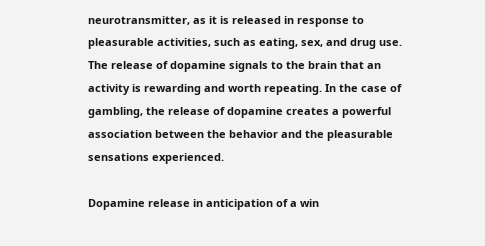neurotransmitter, as it is released in response to pleasurable activities, such as eating, sex, and drug use. The release of dopamine signals to the brain that an activity is rewarding and worth repeating. In the case of gambling, the release of dopamine creates a powerful association between the behavior and the pleasurable sensations experienced.

Dopamine release in anticipation of a win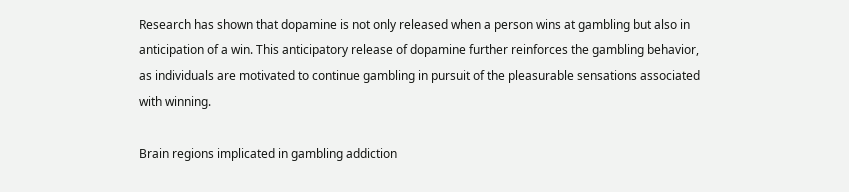Research has shown that dopamine is not only released when a person wins at gambling but also in anticipation of a win. This anticipatory release of dopamine further reinforces the gambling behavior, as individuals are motivated to continue gambling in pursuit of the pleasurable sensations associated with winning.

Brain regions implicated in gambling addiction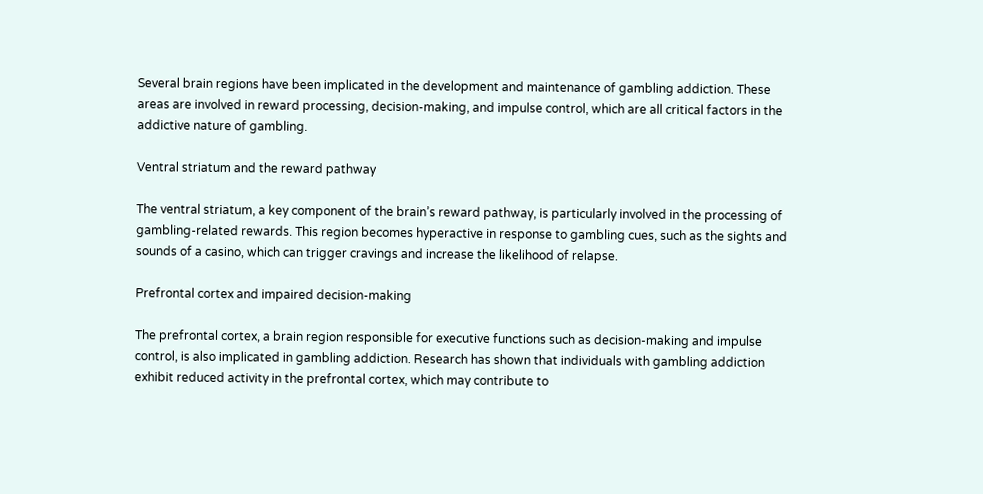Several brain regions have been implicated in the development and maintenance of gambling addiction. These areas are involved in reward processing, decision-making, and impulse control, which are all critical factors in the addictive nature of gambling.

Ventral striatum and the reward pathway

The ventral striatum, a key component of the brain’s reward pathway, is particularly involved in the processing of gambling-related rewards. This region becomes hyperactive in response to gambling cues, such as the sights and sounds of a casino, which can trigger cravings and increase the likelihood of relapse.

Prefrontal cortex and impaired decision-making

The prefrontal cortex, a brain region responsible for executive functions such as decision-making and impulse control, is also implicated in gambling addiction. Research has shown that individuals with gambling addiction exhibit reduced activity in the prefrontal cortex, which may contribute to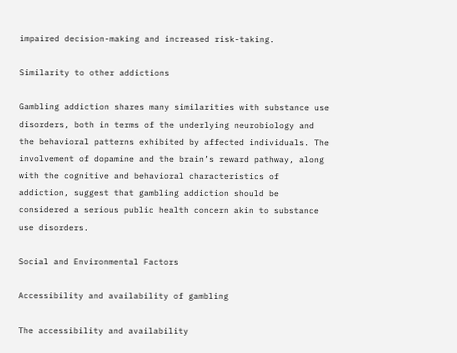impaired decision-making and increased risk-taking.

Similarity to other addictions

Gambling addiction shares many similarities with substance use disorders, both in terms of the underlying neurobiology and the behavioral patterns exhibited by affected individuals. The involvement of dopamine and the brain’s reward pathway, along with the cognitive and behavioral characteristics of addiction, suggest that gambling addiction should be considered a serious public health concern akin to substance use disorders.

Social and Environmental Factors

Accessibility and availability of gambling

The accessibility and availability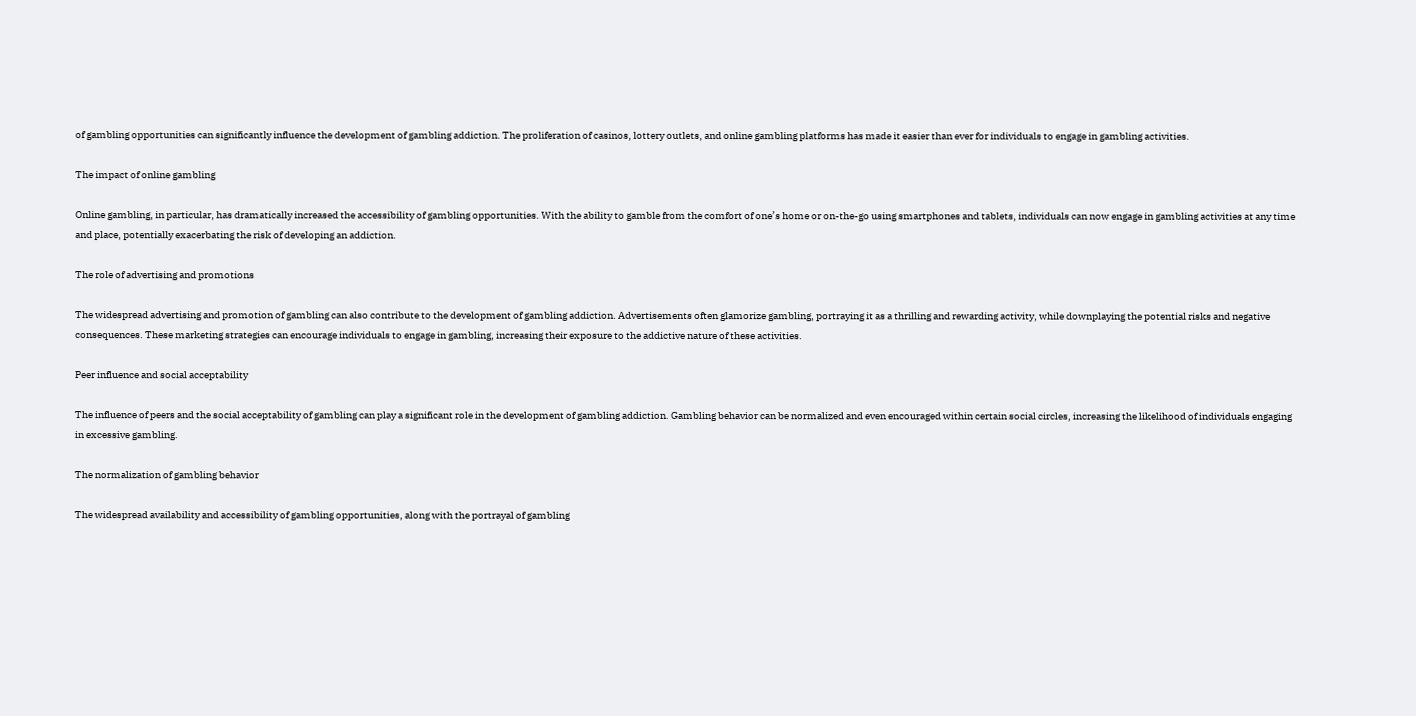of gambling opportunities can significantly influence the development of gambling addiction. The proliferation of casinos, lottery outlets, and online gambling platforms has made it easier than ever for individuals to engage in gambling activities.

The impact of online gambling

Online gambling, in particular, has dramatically increased the accessibility of gambling opportunities. With the ability to gamble from the comfort of one’s home or on-the-go using smartphones and tablets, individuals can now engage in gambling activities at any time and place, potentially exacerbating the risk of developing an addiction.

The role of advertising and promotions

The widespread advertising and promotion of gambling can also contribute to the development of gambling addiction. Advertisements often glamorize gambling, portraying it as a thrilling and rewarding activity, while downplaying the potential risks and negative consequences. These marketing strategies can encourage individuals to engage in gambling, increasing their exposure to the addictive nature of these activities.

Peer influence and social acceptability

The influence of peers and the social acceptability of gambling can play a significant role in the development of gambling addiction. Gambling behavior can be normalized and even encouraged within certain social circles, increasing the likelihood of individuals engaging in excessive gambling.

The normalization of gambling behavior

The widespread availability and accessibility of gambling opportunities, along with the portrayal of gambling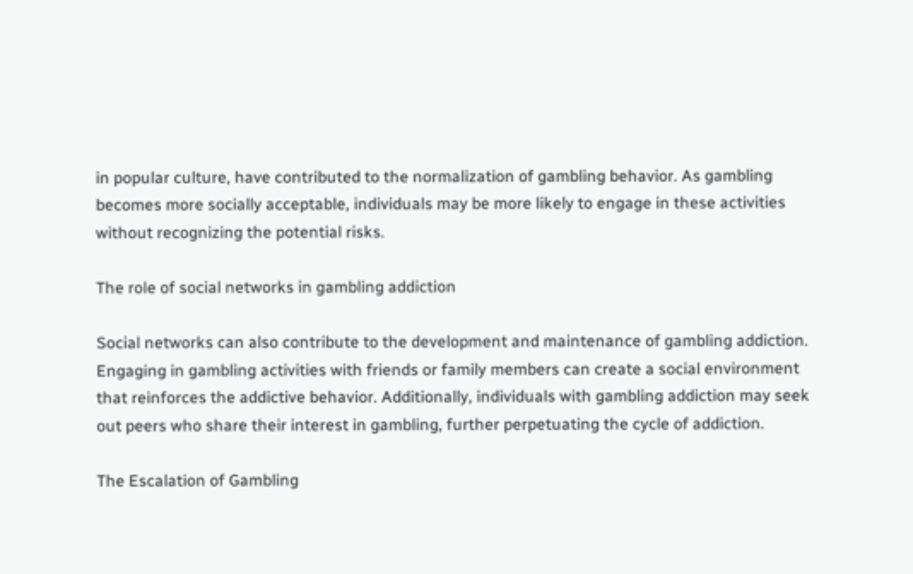in popular culture, have contributed to the normalization of gambling behavior. As gambling becomes more socially acceptable, individuals may be more likely to engage in these activities without recognizing the potential risks.

The role of social networks in gambling addiction

Social networks can also contribute to the development and maintenance of gambling addiction. Engaging in gambling activities with friends or family members can create a social environment that reinforces the addictive behavior. Additionally, individuals with gambling addiction may seek out peers who share their interest in gambling, further perpetuating the cycle of addiction.

The Escalation of Gambling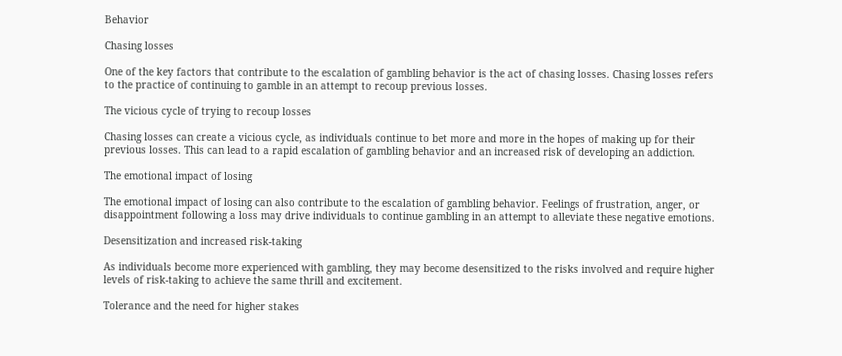Behavior

Chasing losses

One of the key factors that contribute to the escalation of gambling behavior is the act of chasing losses. Chasing losses refers to the practice of continuing to gamble in an attempt to recoup previous losses.

The vicious cycle of trying to recoup losses

Chasing losses can create a vicious cycle, as individuals continue to bet more and more in the hopes of making up for their previous losses. This can lead to a rapid escalation of gambling behavior and an increased risk of developing an addiction.

The emotional impact of losing

The emotional impact of losing can also contribute to the escalation of gambling behavior. Feelings of frustration, anger, or disappointment following a loss may drive individuals to continue gambling in an attempt to alleviate these negative emotions.

Desensitization and increased risk-taking

As individuals become more experienced with gambling, they may become desensitized to the risks involved and require higher levels of risk-taking to achieve the same thrill and excitement.

Tolerance and the need for higher stakes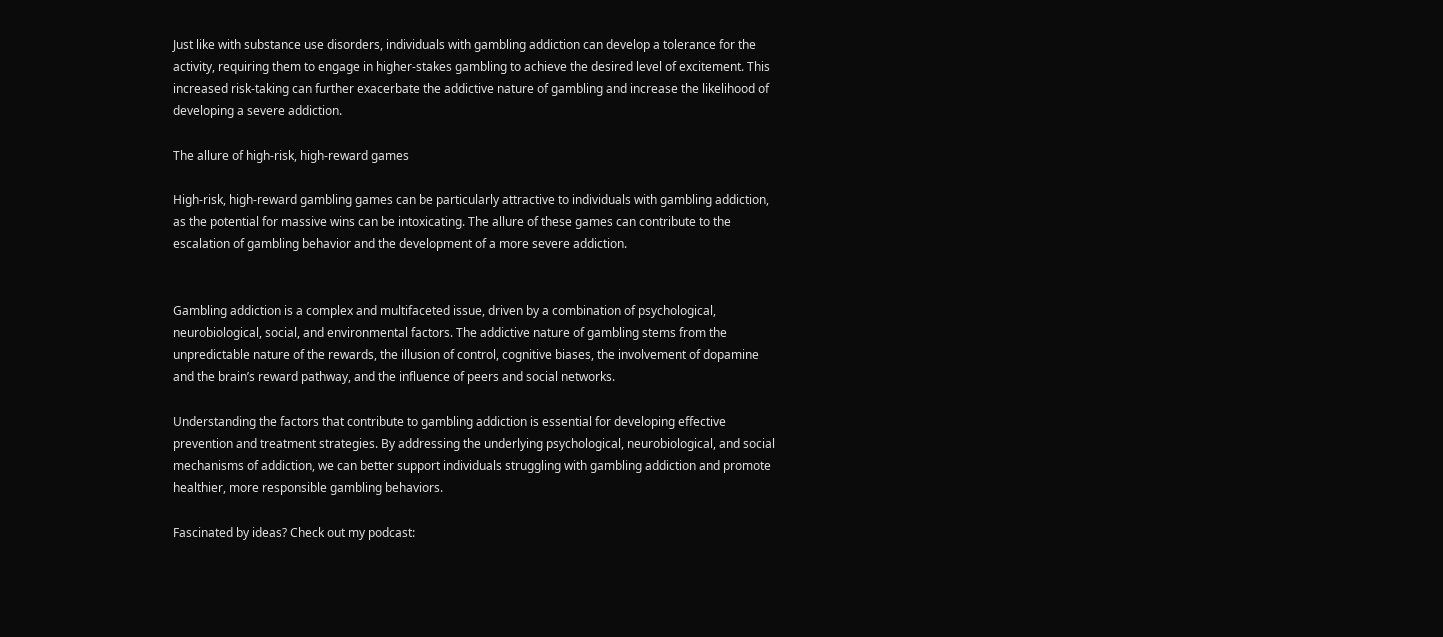Just like with substance use disorders, individuals with gambling addiction can develop a tolerance for the activity, requiring them to engage in higher-stakes gambling to achieve the desired level of excitement. This increased risk-taking can further exacerbate the addictive nature of gambling and increase the likelihood of developing a severe addiction.

The allure of high-risk, high-reward games

High-risk, high-reward gambling games can be particularly attractive to individuals with gambling addiction, as the potential for massive wins can be intoxicating. The allure of these games can contribute to the escalation of gambling behavior and the development of a more severe addiction.


Gambling addiction is a complex and multifaceted issue, driven by a combination of psychological, neurobiological, social, and environmental factors. The addictive nature of gambling stems from the unpredictable nature of the rewards, the illusion of control, cognitive biases, the involvement of dopamine and the brain’s reward pathway, and the influence of peers and social networks.

Understanding the factors that contribute to gambling addiction is essential for developing effective prevention and treatment strategies. By addressing the underlying psychological, neurobiological, and social mechanisms of addiction, we can better support individuals struggling with gambling addiction and promote healthier, more responsible gambling behaviors.

Fascinated by ideas? Check out my podcast: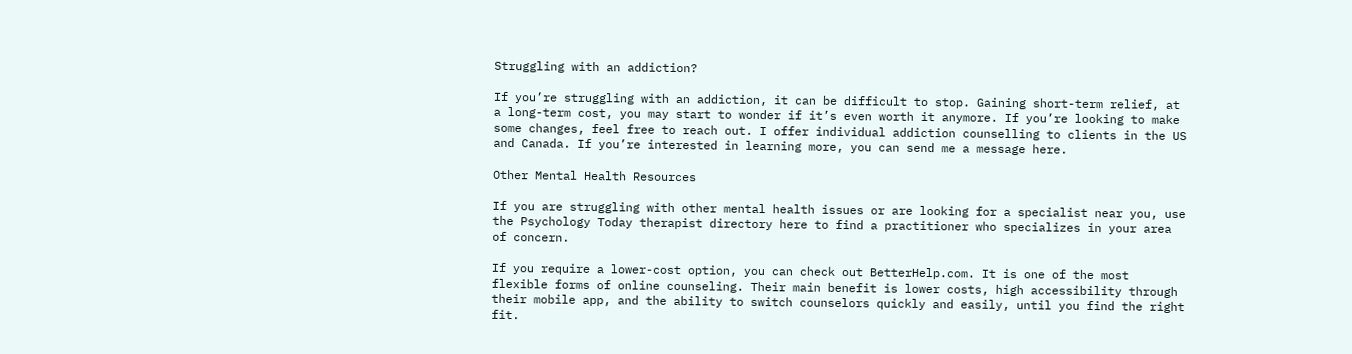Struggling with an addiction?

If you’re struggling with an addiction, it can be difficult to stop. Gaining short-term relief, at a long-term cost, you may start to wonder if it’s even worth it anymore. If you’re looking to make some changes, feel free to reach out. I offer individual addiction counselling to clients in the US and Canada. If you’re interested in learning more, you can send me a message here.

Other Mental Health Resources

If you are struggling with other mental health issues or are looking for a specialist near you, use the Psychology Today therapist directory here to find a practitioner who specializes in your area of concern.

If you require a lower-cost option, you can check out BetterHelp.com. It is one of the most flexible forms of online counseling. Their main benefit is lower costs, high accessibility through their mobile app, and the ability to switch counselors quickly and easily, until you find the right fit.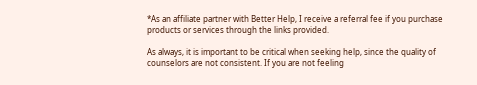*As an affiliate partner with Better Help, I receive a referral fee if you purchase products or services through the links provided.

As always, it is important to be critical when seeking help, since the quality of counselors are not consistent. If you are not feeling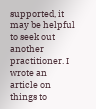supported, it may be helpful to seek out another practitioner. I wrote an article on things to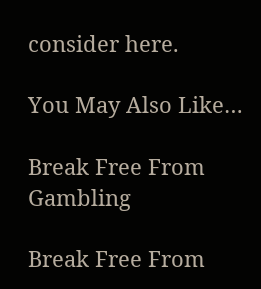consider here.

You May Also Like…

Break Free From Gambling

Break Free From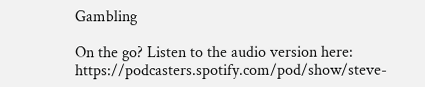Gambling

On the go? Listen to the audio version here: https://podcasters.spotify.com/pod/show/steve-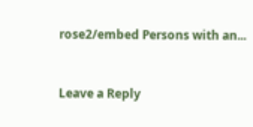rose2/embed Persons with an...


Leave a Reply